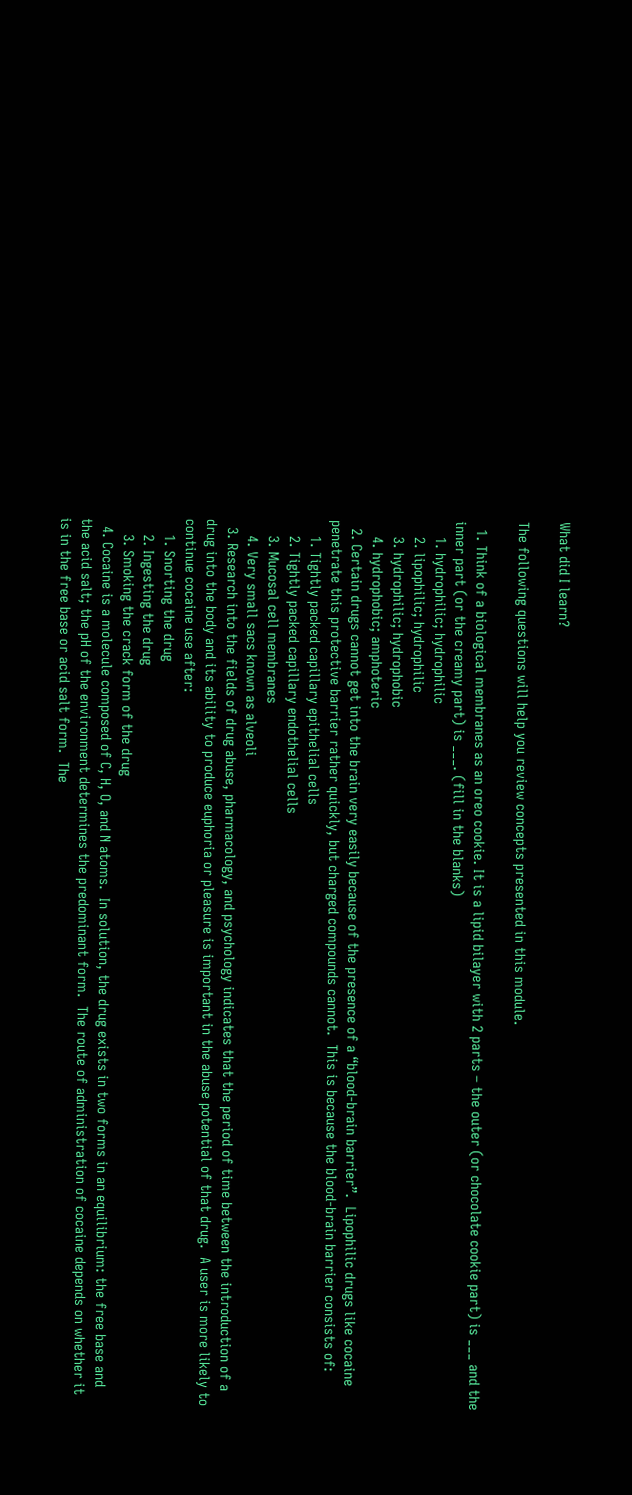What did I learn?

The following questions will help you review concepts presented in this module.

  1. Think of a biological membranes as an oreo cookie. It is a lipid bilayer with 2 parts – the outer (or chocolate cookie part) is ___ and the inner part (or the creamy part) is ___. (fill in the blanks)
    1. hydrophilic; hydrophilic
    2. lipophilic; hydrophilic
    3. hydrophilic; hydrophobic
    4. hydrophobic; amphoteric
  2. Certain drugs cannot get into the brain very easily because of the presence of a “blood-brain barrier”.  Lipophilic drugs like cocaine penetrate this protective barrier rather quickly, but charged compounds cannot.  This is because the blood-brain barrier consists of:
    1. Tightly packed capillary epithelial cells
    2. Tightly packed capillary endothelial cells
    3. Mucosal cell membranes
    4. Very small sacs known as alveoli
  3. Research into the fields of drug abuse, pharmacology, and psychology indicates that the period of time between the introduction of a drug into the body and its ability to produce euphoria or pleasure is important in the abuse potential of that drug.  A user is more likely to continue cocaine use after:
    1. Snorting the drug
    2. Ingesting the drug
    3. Smoking the crack form of the drug
  4. Cocaine is a molecule composed of C, H, O, and N atoms.  In solution, the drug exists in two forms in an equilibrium: the free base and the acid salt; the pH of the environment determines the predominant form.  The route of administration of cocaine depends on whether it is in the free base or acid salt form.  The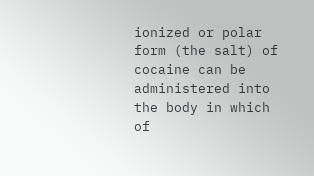ionized or polar form (the salt) of cocaine can be administered into the body in which of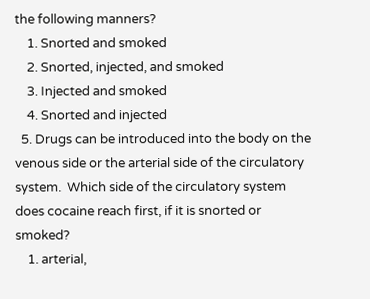the following manners?
    1. Snorted and smoked
    2. Snorted, injected, and smoked
    3. Injected and smoked
    4. Snorted and injected
  5. Drugs can be introduced into the body on the venous side or the arterial side of the circulatory system.  Which side of the circulatory system does cocaine reach first, if it is snorted or smoked?
    1. arterial,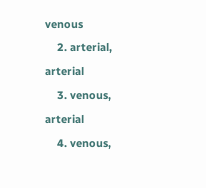venous
    2. arterial, arterial
    3. venous, arterial
    4. venous,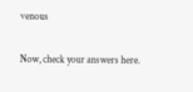venous

Now, check your answers here.